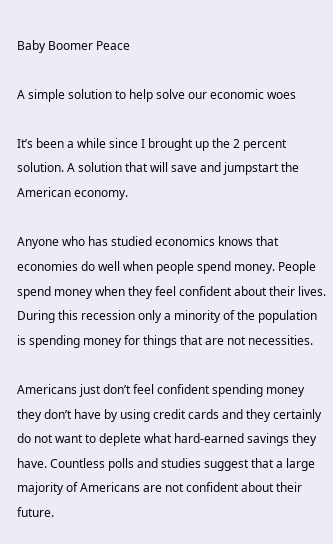Baby Boomer Peace

A simple solution to help solve our economic woes

It’s been a while since I brought up the 2 percent solution. A solution that will save and jumpstart the American economy.

Anyone who has studied economics knows that economies do well when people spend money. People spend money when they feel confident about their lives. During this recession only a minority of the population is spending money for things that are not necessities.

Americans just don’t feel confident spending money they don’t have by using credit cards and they certainly do not want to deplete what hard-earned savings they have. Countless polls and studies suggest that a large majority of Americans are not confident about their future.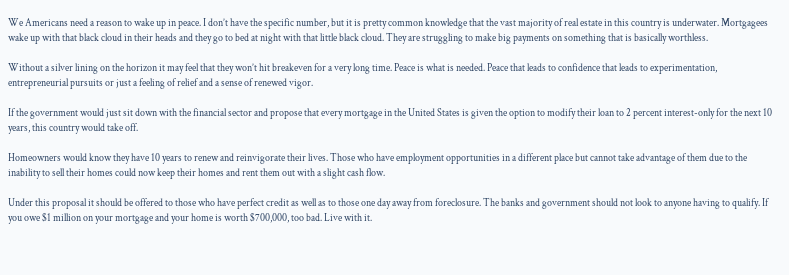We Americans need a reason to wake up in peace. I don’t have the specific number, but it is pretty common knowledge that the vast majority of real estate in this country is underwater. Mortgagees wake up with that black cloud in their heads and they go to bed at night with that little black cloud. They are struggling to make big payments on something that is basically worthless.

Without a silver lining on the horizon it may feel that they won’t hit breakeven for a very long time. Peace is what is needed. Peace that leads to confidence that leads to experimentation, entrepreneurial pursuits or just a feeling of relief and a sense of renewed vigor.

If the government would just sit down with the financial sector and propose that every mortgage in the United States is given the option to modify their loan to 2 percent interest-only for the next 10 years, this country would take off.

Homeowners would know they have 10 years to renew and reinvigorate their lives. Those who have employment opportunities in a different place but cannot take advantage of them due to the inability to sell their homes could now keep their homes and rent them out with a slight cash flow.

Under this proposal it should be offered to those who have perfect credit as well as to those one day away from foreclosure. The banks and government should not look to anyone having to qualify. If you owe $1 million on your mortgage and your home is worth $700,000, too bad. Live with it.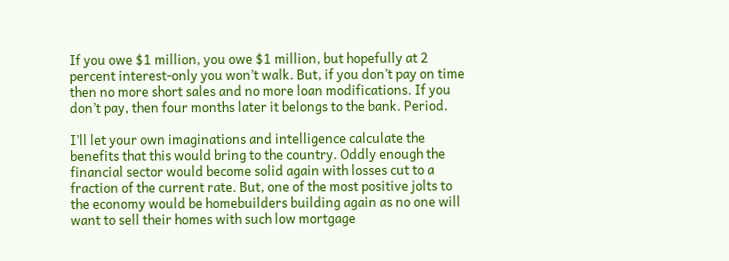If you owe $1 million, you owe $1 million, but hopefully at 2 percent interest-only you won’t walk. But, if you don’t pay on time then no more short sales and no more loan modifications. If you don’t pay, then four months later it belongs to the bank. Period.

I’ll let your own imaginations and intelligence calculate the benefits that this would bring to the country. Oddly enough the financial sector would become solid again with losses cut to a fraction of the current rate. But, one of the most positive jolts to the economy would be homebuilders building again as no one will want to sell their homes with such low mortgage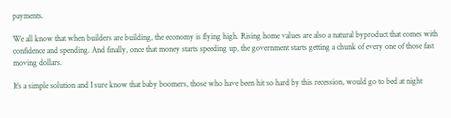payments.

We all know that when builders are building, the economy is flying high. Rising home values are also a natural byproduct that comes with confidence and spending. And finally, once that money starts speeding up, the government starts getting a chunk of every one of those fast moving dollars.

It’s a simple solution and I sure know that baby boomers, those who have been hit so hard by this recession, would go to bed at night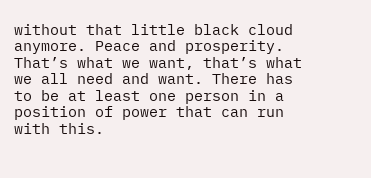without that little black cloud anymore. Peace and prosperity. That’s what we want, that’s what we all need and want. There has to be at least one person in a position of power that can run with this.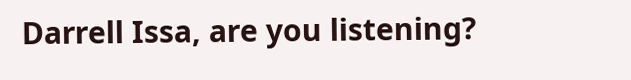Darrell Issa, are you listening?